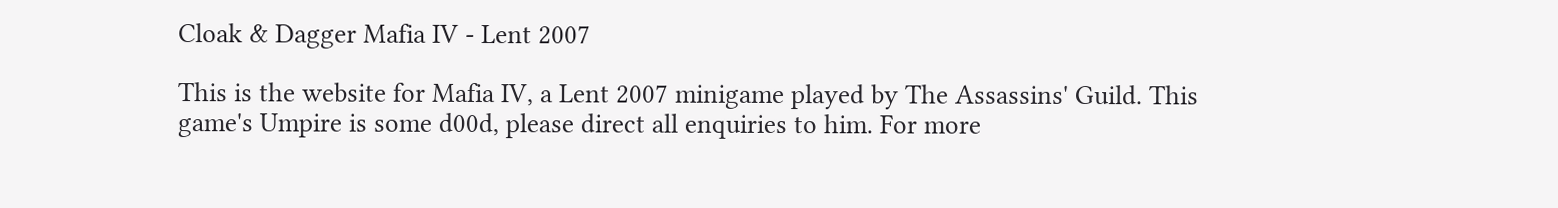Cloak & Dagger Mafia IV - Lent 2007

This is the website for Mafia IV, a Lent 2007 minigame played by The Assassins' Guild. This game's Umpire is some d00d, please direct all enquiries to him. For more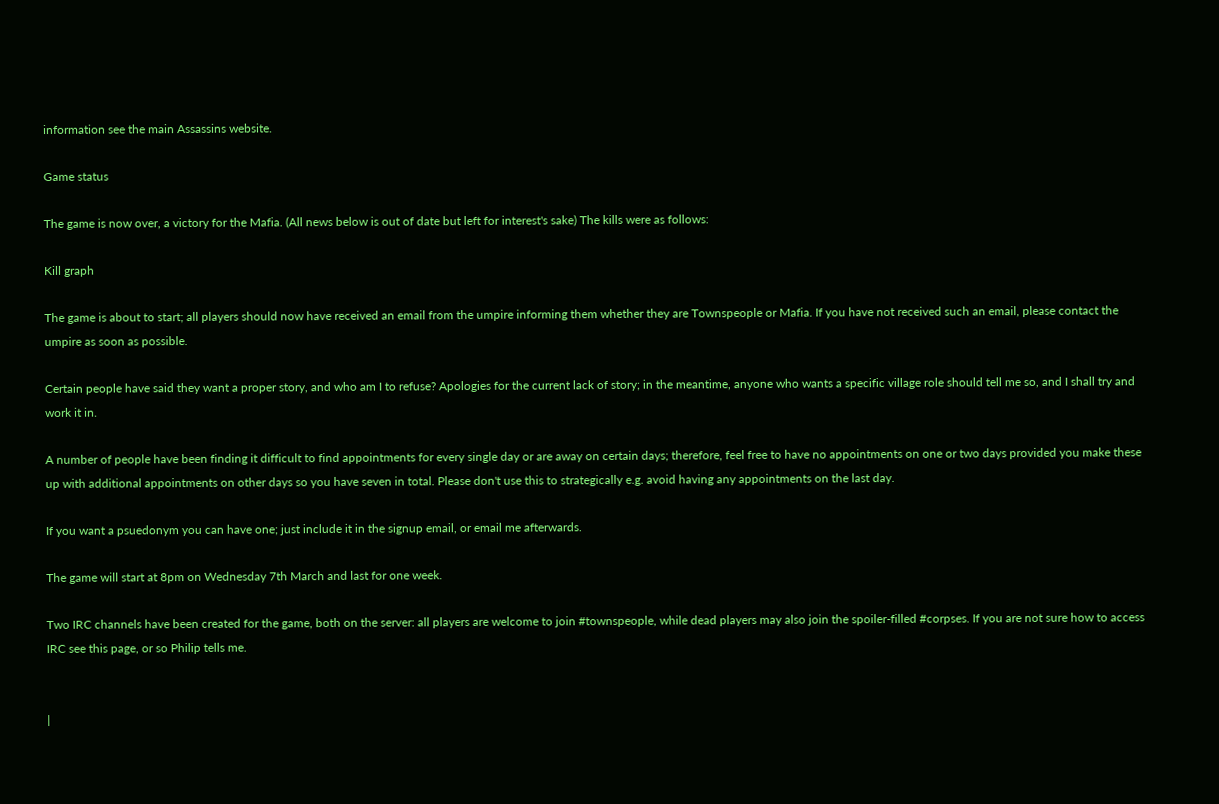information see the main Assassins website.

Game status

The game is now over, a victory for the Mafia. (All news below is out of date but left for interest's sake) The kills were as follows:

Kill graph

The game is about to start; all players should now have received an email from the umpire informing them whether they are Townspeople or Mafia. If you have not received such an email, please contact the umpire as soon as possible.

Certain people have said they want a proper story, and who am I to refuse? Apologies for the current lack of story; in the meantime, anyone who wants a specific village role should tell me so, and I shall try and work it in.

A number of people have been finding it difficult to find appointments for every single day or are away on certain days; therefore, feel free to have no appointments on one or two days provided you make these up with additional appointments on other days so you have seven in total. Please don't use this to strategically e.g. avoid having any appointments on the last day.

If you want a psuedonym you can have one; just include it in the signup email, or email me afterwards.

The game will start at 8pm on Wednesday 7th March and last for one week.

Two IRC channels have been created for the game, both on the server: all players are welcome to join #townspeople, while dead players may also join the spoiler-filled #corpses. If you are not sure how to access IRC see this page, or so Philip tells me.


|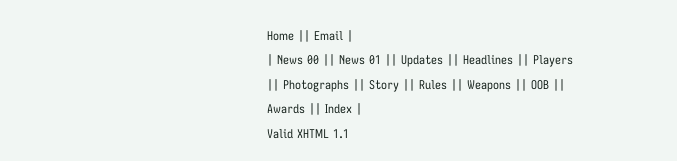Home || Email |
| News 00 || News 01 || Updates || Headlines || Players || Photographs || Story || Rules || Weapons || OOB || Awards || Index |
Valid XHTML 1.1